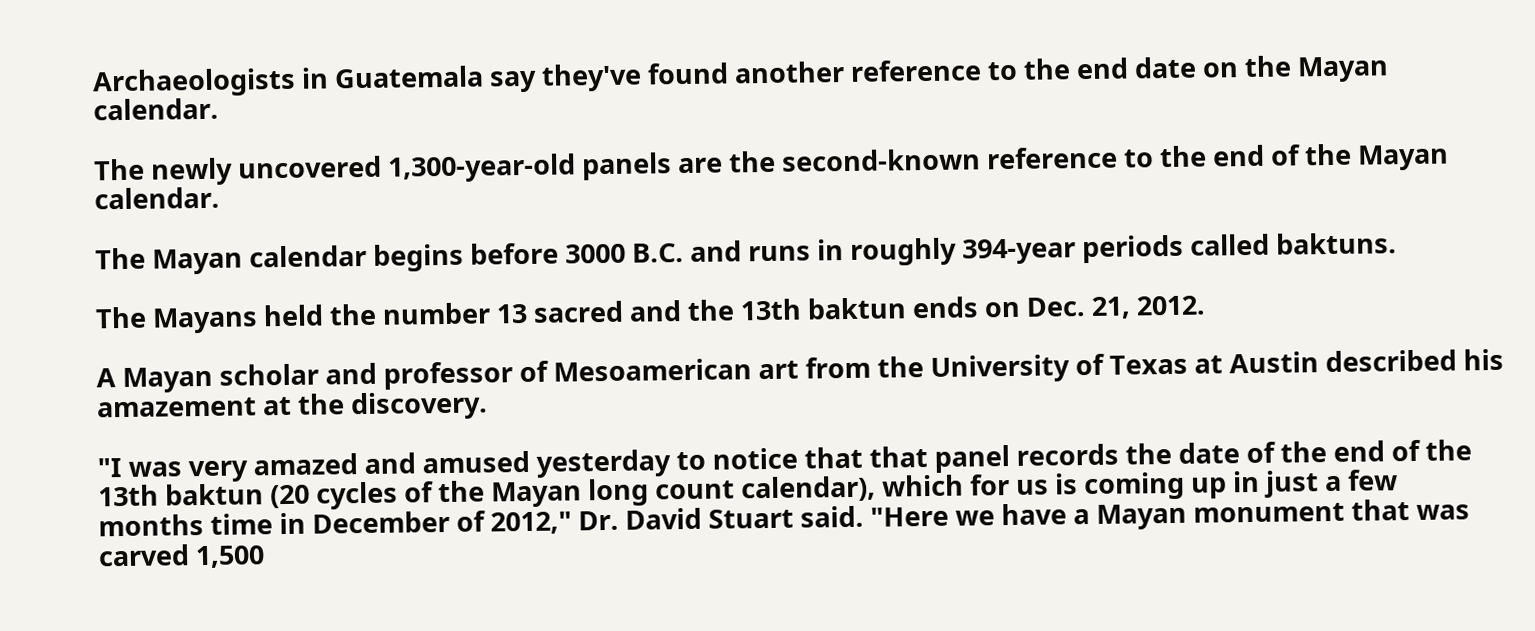Archaeologists in Guatemala say they've found another reference to the end date on the Mayan calendar.

The newly uncovered 1,300-year-old panels are the second-known reference to the end of the Mayan calendar.

The Mayan calendar begins before 3000 B.C. and runs in roughly 394-year periods called baktuns.

The Mayans held the number 13 sacred and the 13th baktun ends on Dec. 21, 2012.

A Mayan scholar and professor of Mesoamerican art from the University of Texas at Austin described his amazement at the discovery.

"I was very amazed and amused yesterday to notice that that panel records the date of the end of the 13th baktun (20 cycles of the Mayan long count calendar), which for us is coming up in just a few months time in December of 2012," Dr. David Stuart said. "Here we have a Mayan monument that was carved 1,500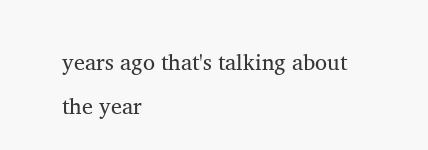years ago that's talking about the year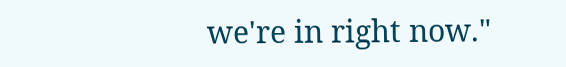we're in right now."